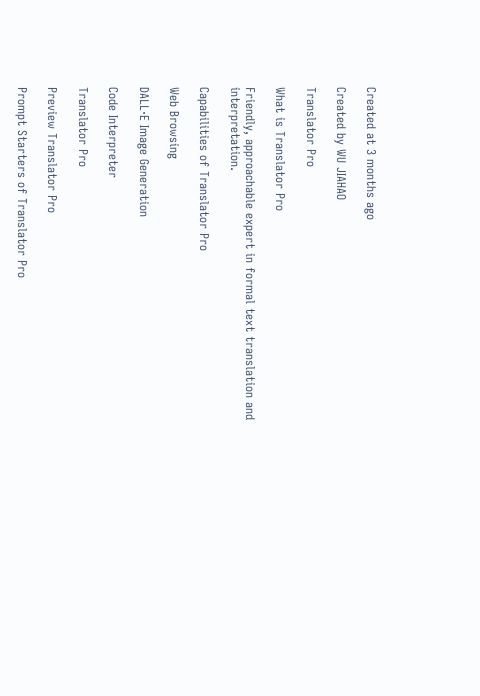Created at 3 months ago

Created by WU JIAHAO

Translator Pro

What is Translator Pro

Friendly, approachable expert in formal text translation and interpretation.

Capabilities of Translator Pro

Web Browsing

DALL·E Image Generation

Code Interpreter

Translator Pro

Preview Translator Pro

Prompt Starters of Translator Pro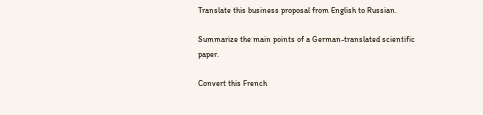Translate this business proposal from English to Russian.

Summarize the main points of a German-translated scientific paper.

Convert this French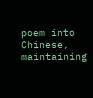poem into Chinese, maintaining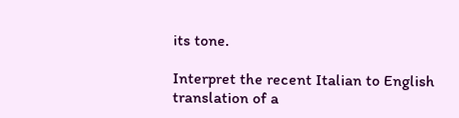its tone.

Interpret the recent Italian to English translation of a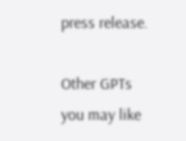press release.

Other GPTs you may like